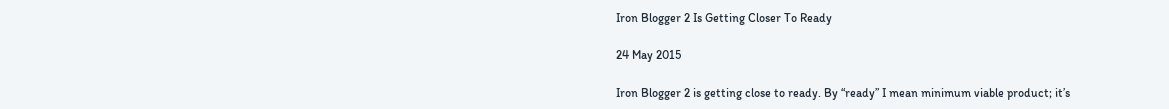Iron Blogger 2 Is Getting Closer To Ready

24 May 2015

Iron Blogger 2 is getting close to ready. By “ready” I mean minimum viable product; it’s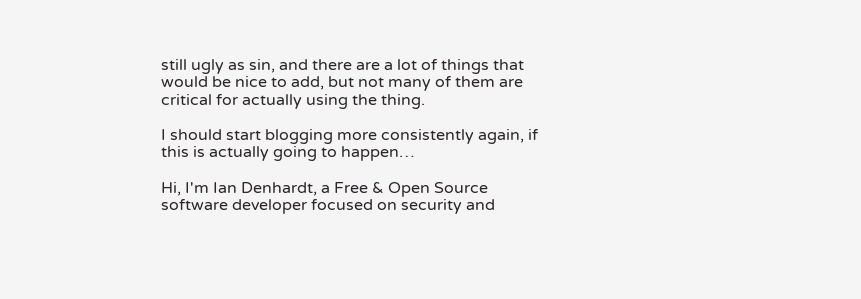still ugly as sin, and there are a lot of things that would be nice to add, but not many of them are critical for actually using the thing.

I should start blogging more consistently again, if this is actually going to happen…

Hi, I'm Ian Denhardt, a Free & Open Source software developer focused on security and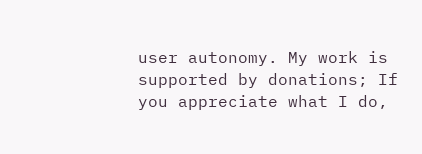user autonomy. My work is supported by donations; If you appreciate what I do,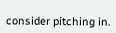consider pitching in.